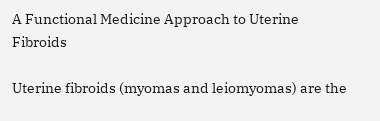A Functional Medicine Approach to Uterine Fibroids

Uterine fibroids (myomas and leiomyomas) are the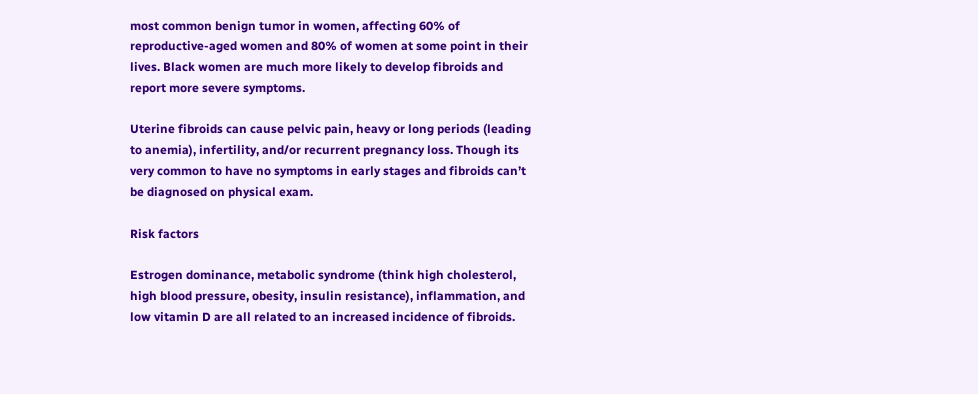most common benign tumor in women, affecting 60% of reproductive-aged women and 80% of women at some point in their lives. Black women are much more likely to develop fibroids and report more severe symptoms.

Uterine fibroids can cause pelvic pain, heavy or long periods (leading to anemia), infertility, and/or recurrent pregnancy loss. Though its very common to have no symptoms in early stages and fibroids can’t be diagnosed on physical exam.

Risk factors

Estrogen dominance, metabolic syndrome (think high cholesterol, high blood pressure, obesity, insulin resistance), inflammation, and low vitamin D are all related to an increased incidence of fibroids.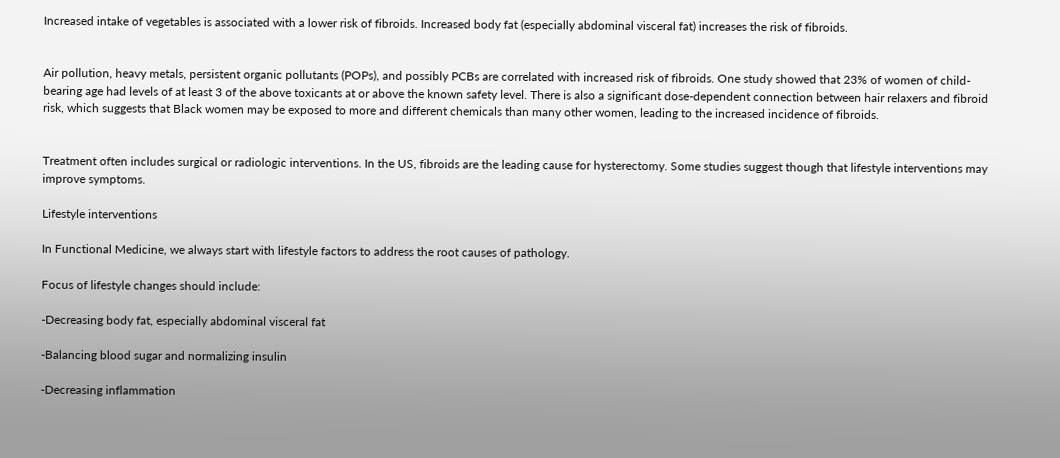Increased intake of vegetables is associated with a lower risk of fibroids. Increased body fat (especially abdominal visceral fat) increases the risk of fibroids.


Air pollution, heavy metals, persistent organic pollutants (POPs), and possibly PCBs are correlated with increased risk of fibroids. One study showed that 23% of women of child-bearing age had levels of at least 3 of the above toxicants at or above the known safety level. There is also a significant dose-dependent connection between hair relaxers and fibroid risk, which suggests that Black women may be exposed to more and different chemicals than many other women, leading to the increased incidence of fibroids.


Treatment often includes surgical or radiologic interventions. In the US, fibroids are the leading cause for hysterectomy. Some studies suggest though that lifestyle interventions may improve symptoms.

Lifestyle interventions

In Functional Medicine, we always start with lifestyle factors to address the root causes of pathology.

Focus of lifestyle changes should include:

-Decreasing body fat, especially abdominal visceral fat

-Balancing blood sugar and normalizing insulin

-Decreasing inflammation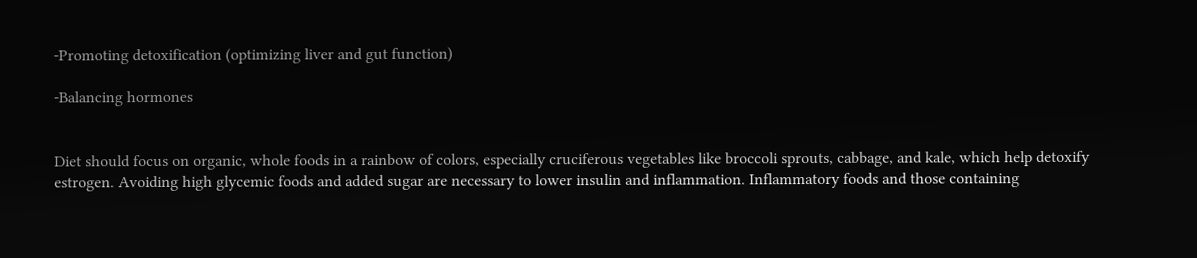-Promoting detoxification (optimizing liver and gut function)

-Balancing hormones


Diet should focus on organic, whole foods in a rainbow of colors, especially cruciferous vegetables like broccoli sprouts, cabbage, and kale, which help detoxify estrogen. Avoiding high glycemic foods and added sugar are necessary to lower insulin and inflammation. Inflammatory foods and those containing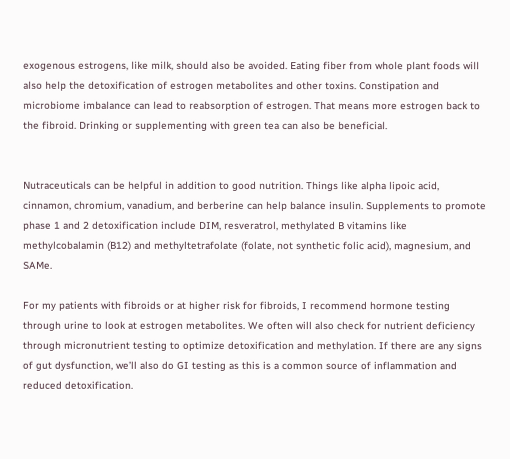exogenous estrogens, like milk, should also be avoided. Eating fiber from whole plant foods will also help the detoxification of estrogen metabolites and other toxins. Constipation and microbiome imbalance can lead to reabsorption of estrogen. That means more estrogen back to the fibroid. Drinking or supplementing with green tea can also be beneficial.


Nutraceuticals can be helpful in addition to good nutrition. Things like alpha lipoic acid, cinnamon, chromium, vanadium, and berberine can help balance insulin. Supplements to promote phase 1 and 2 detoxification include DIM, resveratrol, methylated B vitamins like methylcobalamin (B12) and methyltetrafolate (folate, not synthetic folic acid), magnesium, and SAMe.

For my patients with fibroids or at higher risk for fibroids, I recommend hormone testing through urine to look at estrogen metabolites. We often will also check for nutrient deficiency through micronutrient testing to optimize detoxification and methylation. If there are any signs of gut dysfunction, we’ll also do GI testing as this is a common source of inflammation and reduced detoxification.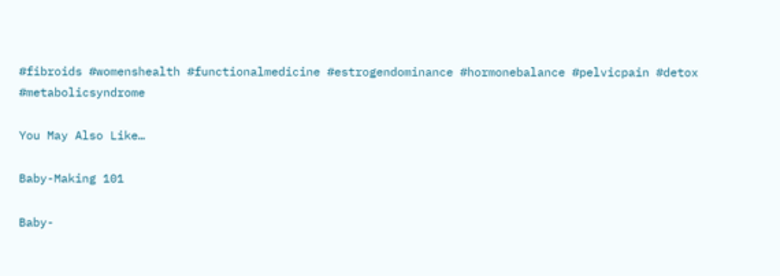#fibroids #womenshealth #functionalmedicine #estrogendominance #hormonebalance #pelvicpain #detox #metabolicsyndrome

You May Also Like…

Baby-Making 101

Baby-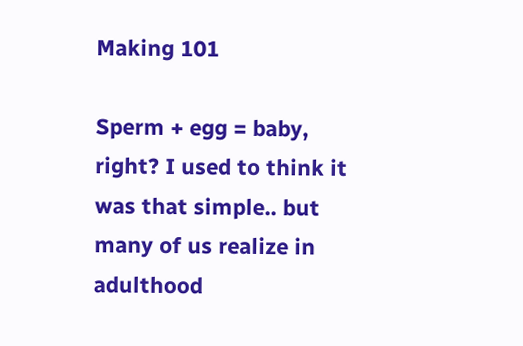Making 101

Sperm + egg = baby, right? I used to think it was that simple.. but many of us realize in adulthood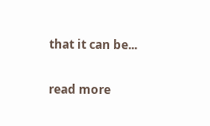that it can be...

read more